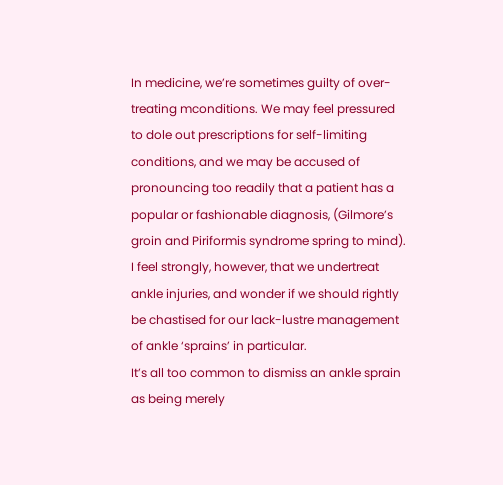In medicine, we’re sometimes guilty of over-treating mconditions. We may feel pressured to dole out prescriptions for self-limiting conditions, and we may be accused of pronouncing too readily that a patient has a popular or fashionable diagnosis, (Gilmore’s groin and Piriformis syndrome spring to mind). I feel strongly, however, that we undertreat ankle injuries, and wonder if we should rightly be chastised for our lack-lustre management of ankle ‘sprains’ in particular.
It’s all too common to dismiss an ankle sprain as being merely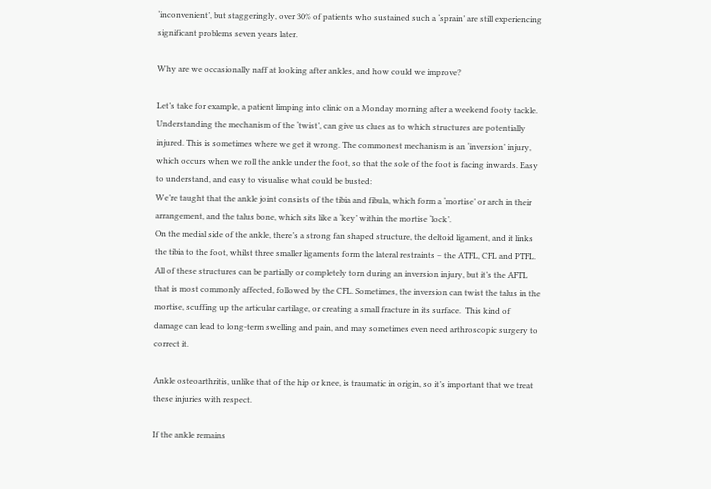‘inconvenient’, but staggeringly, over 30% of patients who sustained such a ‘sprain’ are still experiencing significant problems seven years later.

Why are we occasionally naff at looking after ankles, and how could we improve?

Let’s take for example, a patient limping into clinic on a Monday morning after a weekend footy tackle. Understanding the mechanism of the ‘twist’, can give us clues as to which structures are potentially injured. This is sometimes where we get it wrong. The commonest mechanism is an ‘inversion’ injury, which occurs when we roll the ankle under the foot, so that the sole of the foot is facing inwards. Easy to understand, and easy to visualise what could be busted:
We’re taught that the ankle joint consists of the tibia and fibula, which form a ‘mortise’ or arch in their arrangement, and the talus bone, which sits like a ‘key’ within the mortise ‘lock’.
On the medial side of the ankle, there’s a strong fan shaped structure, the deltoid ligament, and it links the tibia to the foot, whilst three smaller ligaments form the lateral restraints – the ATFL, CFL and PTFL. All of these structures can be partially or completely torn during an inversion injury, but it’s the AFTL that is most commonly affected, followed by the CFL. Sometimes, the inversion can twist the talus in the mortise, scuffing up the articular cartilage, or creating a small fracture in its surface.  This kind of damage can lead to long-term swelling and pain, and may sometimes even need arthroscopic surgery to correct it.

Ankle osteoarthritis, unlike that of the hip or knee, is traumatic in origin, so it’s important that we treat these injuries with respect.

If the ankle remains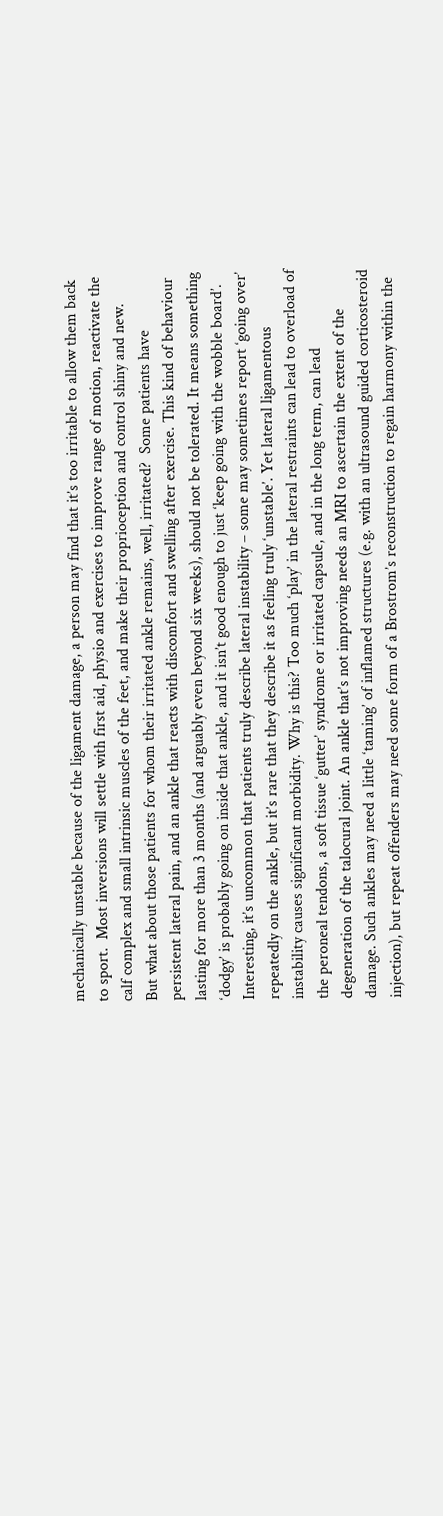mechanically unstable because of the ligament damage, a person may find that it’s too irritable to allow them back to sport.  Most inversions will settle with first aid, physio and exercises to improve range of motion, reactivate the calf complex and small intrinsic muscles of the feet, and make their proprioception and control shiny and new.
But what about those patients for whom their irritated ankle remains, well, irritated?  Some patients have persistent lateral pain, and an ankle that reacts with discomfort and swelling after exercise. This kind of behaviour lasting for more than 3 months (and arguably even beyond six weeks), should not be tolerated. It means something ‘dodgy’ is probably going on inside that ankle, and it isn’t good enough to just ‘keep going with the wobble board’.  Interesting, it’s uncommon that patients truly describe lateral instability – some may sometimes report ‘going over’ repeatedly on the ankle, but it’s rare that they describe it as feeling truly ‘unstable’. Yet lateral ligamentous instability causes significant morbidity. Why is this? Too much ‘play’ in the lateral restraints can lead to overload of the peroneal tendons, a soft tissue ‘gutter’ syndrome or irritated capsule, and in the long term, can lead degeneration of the talocural joint. An ankle that’s not improving needs an MRI to ascertain the extent of the damage. Such ankles may need a little ‘taming’ of inflamed structures (e.g. with an ultrasound guided corticosteroid injection), but repeat offenders may need some form of a Brostrom’s reconstruction to regain harmony within the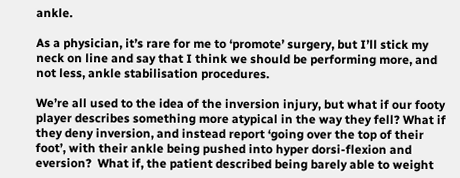ankle.

As a physician, it’s rare for me to ‘promote’ surgery, but I’ll stick my neck on line and say that I think we should be performing more, and not less, ankle stabilisation procedures.

We’re all used to the idea of the inversion injury, but what if our footy player describes something more atypical in the way they fell? What if they deny inversion, and instead report ‘going over the top of their foot’, with their ankle being pushed into hyper dorsi-flexion and eversion?  What if, the patient described being barely able to weight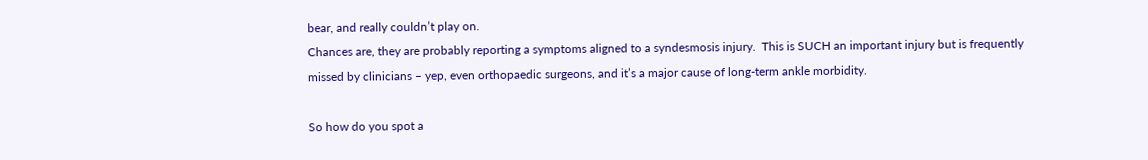bear, and really couldn’t play on.
Chances are, they are probably reporting a symptoms aligned to a syndesmosis injury.  This is SUCH an important injury but is frequently missed by clinicians – yep, even orthopaedic surgeons, and it’s a major cause of long-term ankle morbidity.

So how do you spot a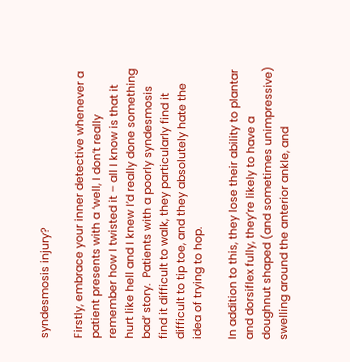syndesmosis injury?

Firstly, embrace your inner detective whenever a patient presents with a ‘well, I don’t really remember how I twisted it – all I know is that it hurt like hell and I knew I’d really done something bad’ story.  Patients with a poorly syndesmosis find it difficult to walk, they particularly find it difficult to tip toe, and they absolutely hate the idea of trying to hop.

In addition to this, they lose their ability to plantar and dorsiflex fully, they’re likely to have a doughnut shaped (and sometimes unimpressive) swelling around the anterior ankle, and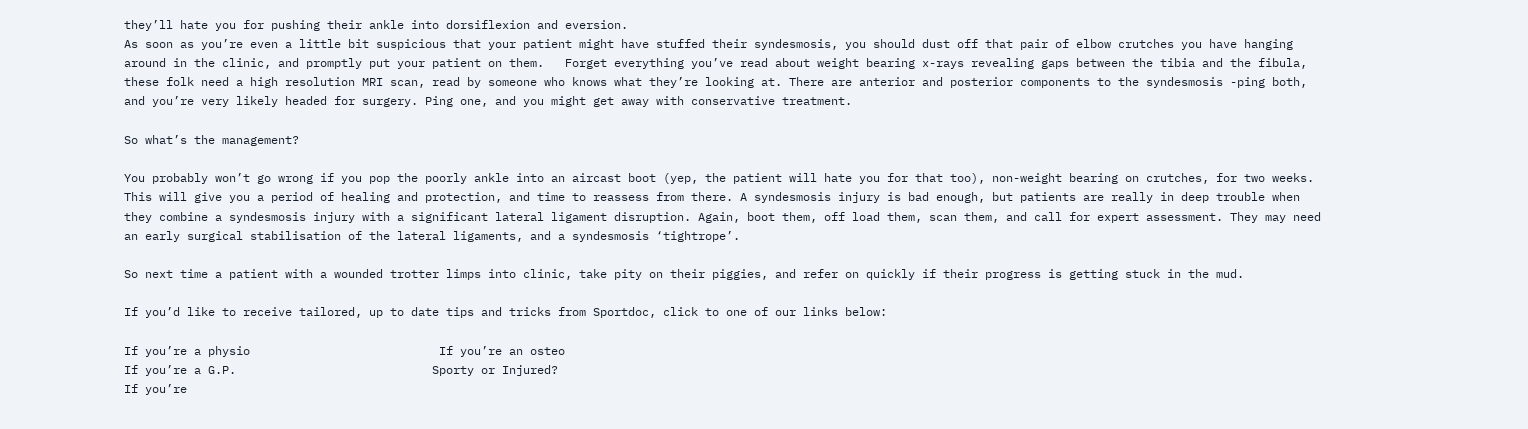they’ll hate you for pushing their ankle into dorsiflexion and eversion.
As soon as you’re even a little bit suspicious that your patient might have stuffed their syndesmosis, you should dust off that pair of elbow crutches you have hanging around in the clinic, and promptly put your patient on them.   Forget everything you’ve read about weight bearing x-rays revealing gaps between the tibia and the fibula, these folk need a high resolution MRI scan, read by someone who knows what they’re looking at. There are anterior and posterior components to the syndesmosis -ping both, and you’re very likely headed for surgery. Ping one, and you might get away with conservative treatment.

So what’s the management?

You probably won’t go wrong if you pop the poorly ankle into an aircast boot (yep, the patient will hate you for that too), non-weight bearing on crutches, for two weeks. This will give you a period of healing and protection, and time to reassess from there. A syndesmosis injury is bad enough, but patients are really in deep trouble when they combine a syndesmosis injury with a significant lateral ligament disruption. Again, boot them, off load them, scan them, and call for expert assessment. They may need an early surgical stabilisation of the lateral ligaments, and a syndesmosis ‘tightrope’.

So next time a patient with a wounded trotter limps into clinic, take pity on their piggies, and refer on quickly if their progress is getting stuck in the mud.

If you’d like to receive tailored, up to date tips and tricks from Sportdoc, click to one of our links below:

If you’re a physio                           If you’re an osteo
If you’re a G.P.                            Sporty or Injured?
If you’re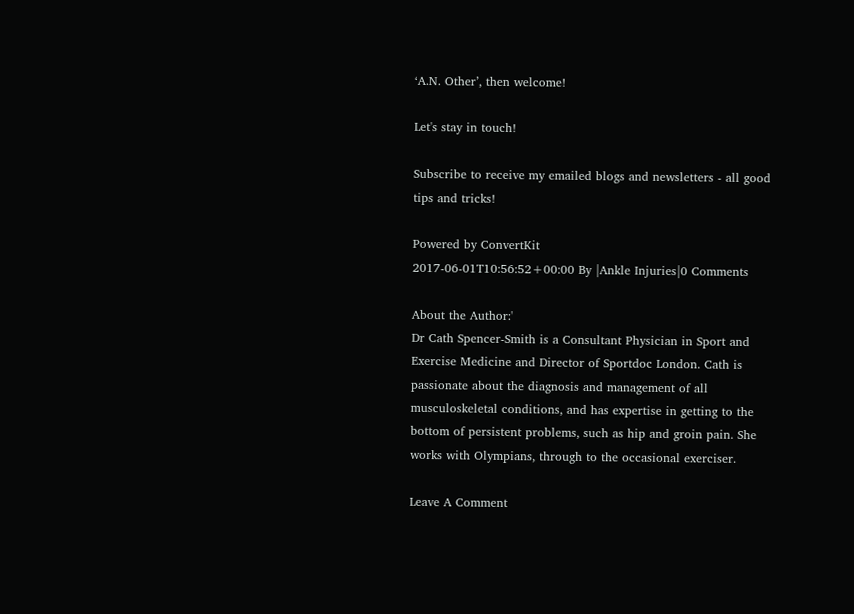‘A.N. Other’, then welcome!

Let's stay in touch!

Subscribe to receive my emailed blogs and newsletters - all good tips and tricks!

Powered by ConvertKit
2017-06-01T10:56:52+00:00 By |Ankle Injuries|0 Comments

About the Author:'
Dr Cath Spencer-Smith is a Consultant Physician in Sport and Exercise Medicine and Director of Sportdoc London. Cath is passionate about the diagnosis and management of all musculoskeletal conditions, and has expertise in getting to the bottom of persistent problems, such as hip and groin pain. She works with Olympians, through to the occasional exerciser.

Leave A Comment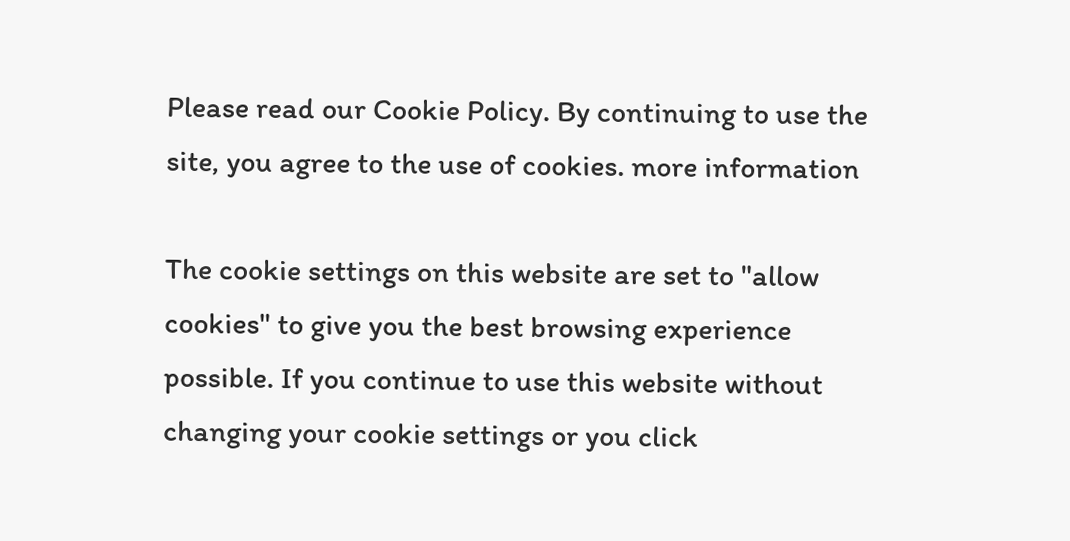Please read our Cookie Policy. By continuing to use the site, you agree to the use of cookies. more information

The cookie settings on this website are set to "allow cookies" to give you the best browsing experience possible. If you continue to use this website without changing your cookie settings or you click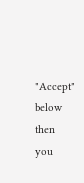"Accept" below then you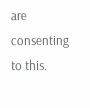are consenting to this.